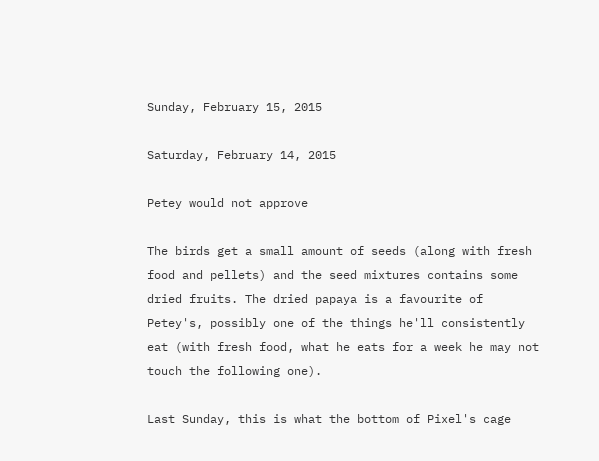Sunday, February 15, 2015

Saturday, February 14, 2015

Petey would not approve

The birds get a small amount of seeds (along with fresh food and pellets) and the seed mixtures contains some dried fruits. The dried papaya is a favourite of Petey's, possibly one of the things he'll consistently eat (with fresh food, what he eats for a week he may not touch the following one).

Last Sunday, this is what the bottom of Pixel's cage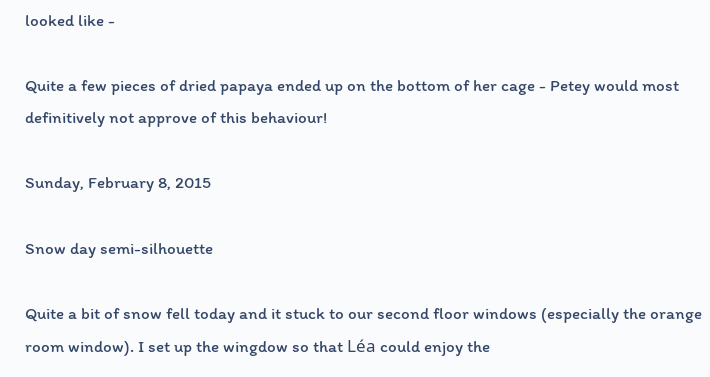looked like -

Quite a few pieces of dried papaya ended up on the bottom of her cage - Petey would most definitively not approve of this behaviour!

Sunday, February 8, 2015

Snow day semi-silhouette

Quite a bit of snow fell today and it stuck to our second floor windows (especially the orange room window). I set up the wingdow so that Léa could enjoy the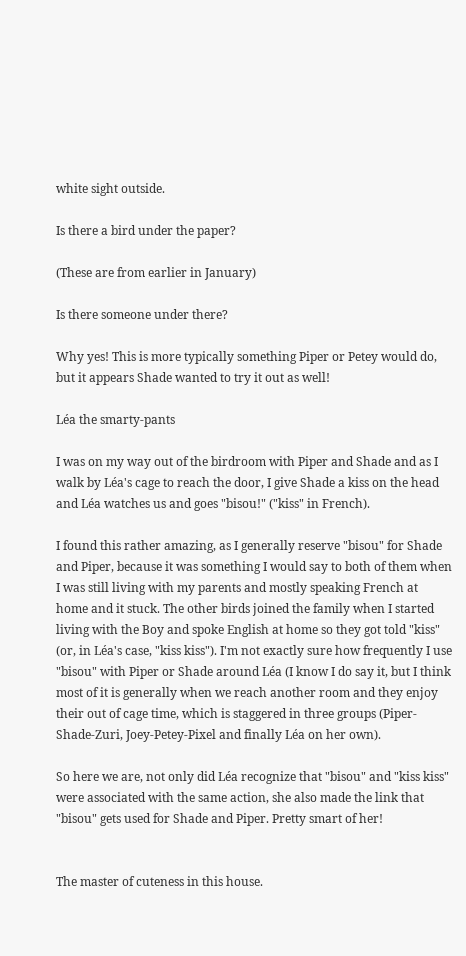white sight outside.

Is there a bird under the paper?

(These are from earlier in January)

Is there someone under there?

Why yes! This is more typically something Piper or Petey would do, but it appears Shade wanted to try it out as well!

Léa the smarty-pants

I was on my way out of the birdroom with Piper and Shade and as I walk by Léa's cage to reach the door, I give Shade a kiss on the head and Léa watches us and goes "bisou!" ("kiss" in French).

I found this rather amazing, as I generally reserve "bisou" for Shade and Piper, because it was something I would say to both of them when I was still living with my parents and mostly speaking French at home and it stuck. The other birds joined the family when I started living with the Boy and spoke English at home so they got told "kiss" (or, in Léa's case, "kiss kiss"). I'm not exactly sure how frequently I use "bisou" with Piper or Shade around Léa (I know I do say it, but I think most of it is generally when we reach another room and they enjoy their out of cage time, which is staggered in three groups (Piper-Shade-Zuri, Joey-Petey-Pixel and finally Léa on her own).

So here we are, not only did Léa recognize that "bisou" and "kiss kiss" were associated with the same action, she also made the link that "bisou" gets used for Shade and Piper. Pretty smart of her!


The master of cuteness in this house.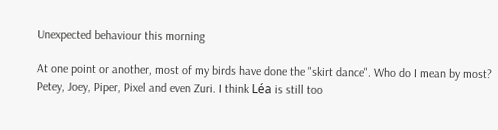Unexpected behaviour this morning

At one point or another, most of my birds have done the "skirt dance". Who do I mean by most? Petey, Joey, Piper, Pixel and even Zuri. I think Léa is still too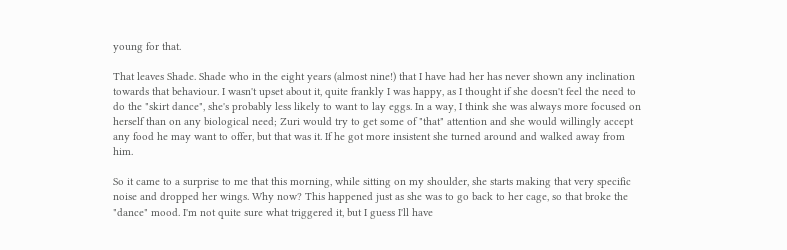young for that.

That leaves Shade. Shade who in the eight years (almost nine!) that I have had her has never shown any inclination towards that behaviour. I wasn't upset about it, quite frankly I was happy, as I thought if she doesn't feel the need to do the "skirt dance", she's probably less likely to want to lay eggs. In a way, I think she was always more focused on herself than on any biological need; Zuri would try to get some of "that" attention and she would willingly accept any food he may want to offer, but that was it. If he got more insistent she turned around and walked away from him.

So it came to a surprise to me that this morning, while sitting on my shoulder, she starts making that very specific noise and dropped her wings. Why now? This happened just as she was to go back to her cage, so that broke the "dance" mood. I'm not quite sure what triggered it, but I guess I'll have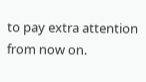to pay extra attention from now on.